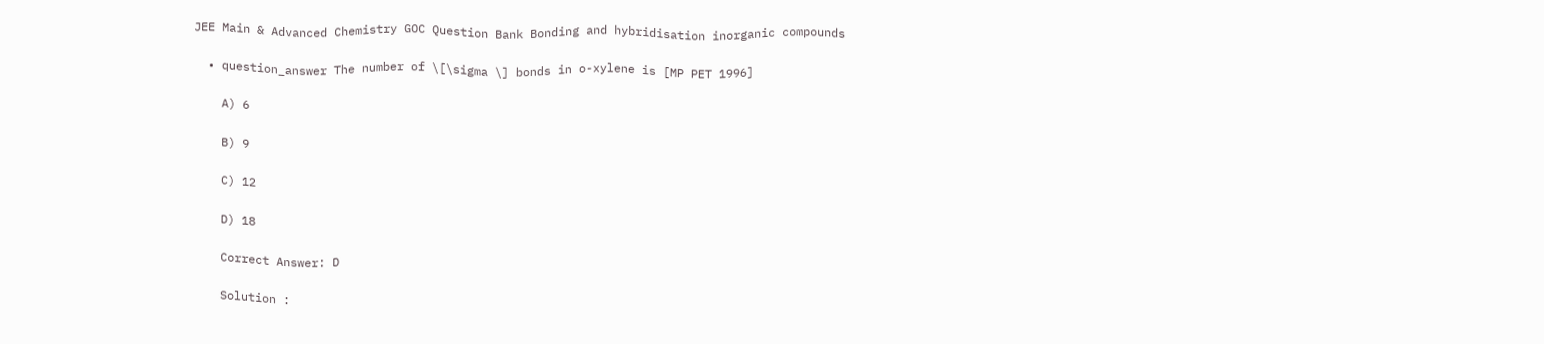JEE Main & Advanced Chemistry GOC Question Bank Bonding and hybridisation inorganic compounds

  • question_answer The number of \[\sigma \] bonds in o-xylene is [MP PET 1996]

    A) 6

    B) 9

    C) 12

    D) 18

    Correct Answer: D

    Solution :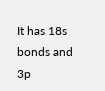It has 18s bonds and 3p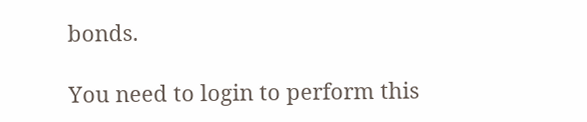bonds.

You need to login to perform this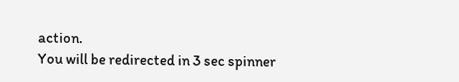action.
You will be redirected in 3 sec spinner